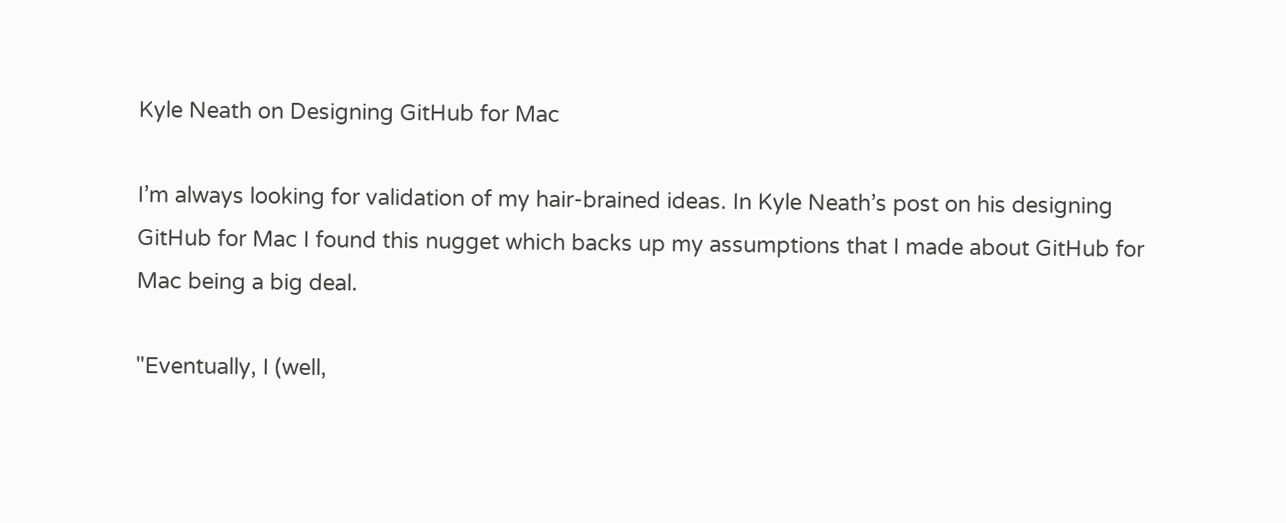Kyle Neath on Designing GitHub for Mac

I’m always looking for validation of my hair-brained ideas. In Kyle Neath’s post on his designing GitHub for Mac I found this nugget which backs up my assumptions that I made about GitHub for Mac being a big deal.

"Eventually, I (well,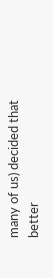many of us) decided that better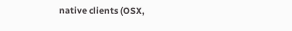native clients (OSX,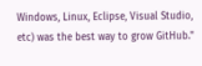Windows, Linux, Eclipse, Visual Studio, etc) was the best way to grow GitHub."